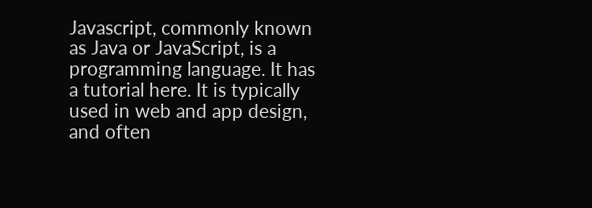Javascript, commonly known as Java or JavaScript, is a programming language. It has a tutorial here. It is typically used in web and app design, and often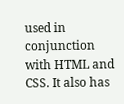used in conjunction with HTML and CSS. It also has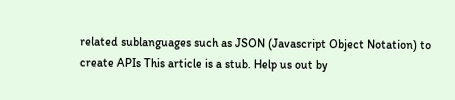related sublanguages such as JSON (Javascript Object Notation) to create APIs This article is a stub. Help us out by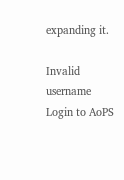expanding it.

Invalid username
Login to AoPS